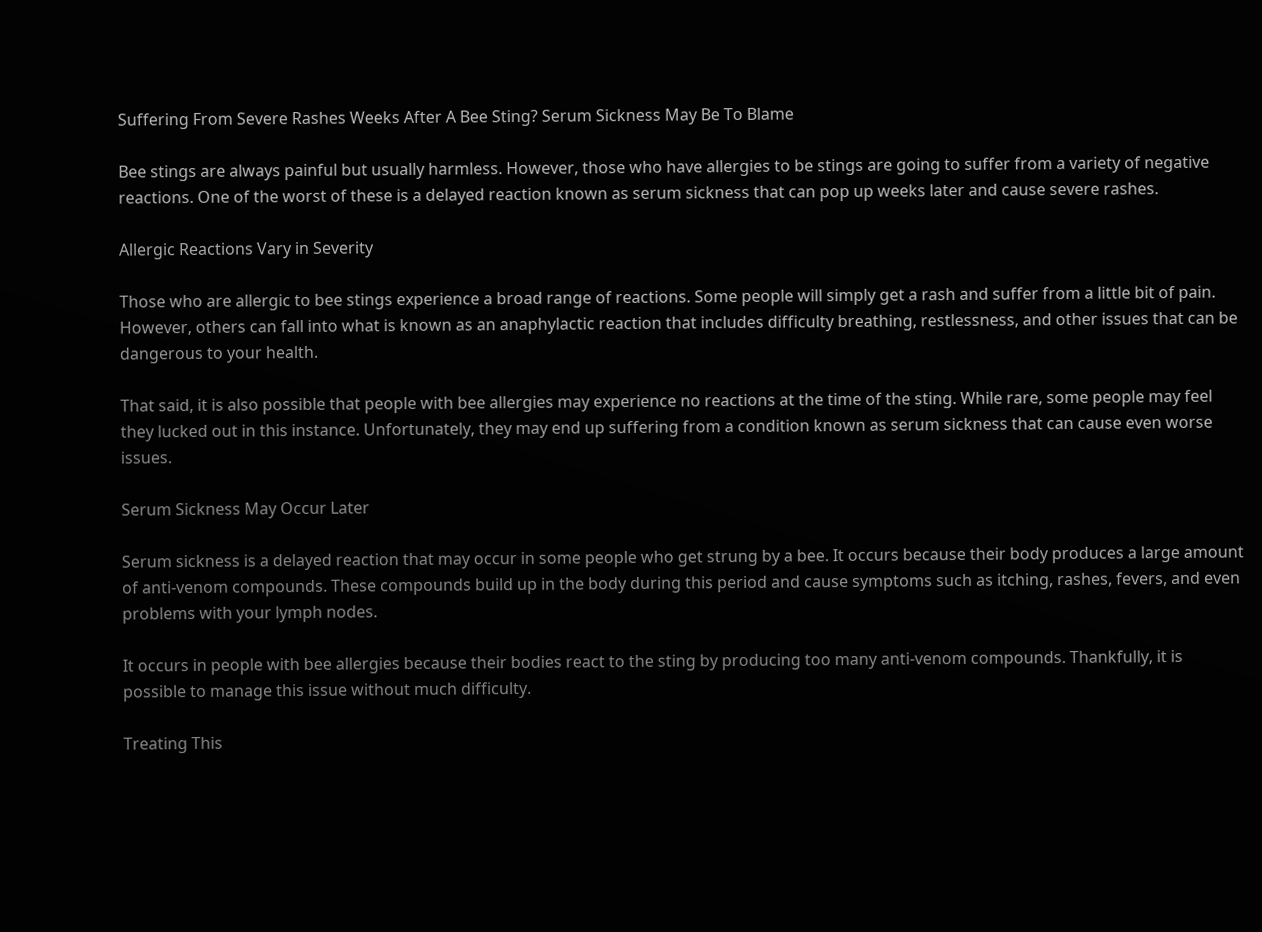Suffering From Severe Rashes Weeks After A Bee Sting? Serum Sickness May Be To Blame

Bee stings are always painful but usually harmless. However, those who have allergies to be stings are going to suffer from a variety of negative reactions. One of the worst of these is a delayed reaction known as serum sickness that can pop up weeks later and cause severe rashes.

Allergic Reactions Vary in Severity

Those who are allergic to bee stings experience a broad range of reactions. Some people will simply get a rash and suffer from a little bit of pain. However, others can fall into what is known as an anaphylactic reaction that includes difficulty breathing, restlessness, and other issues that can be dangerous to your health.

That said, it is also possible that people with bee allergies may experience no reactions at the time of the sting. While rare, some people may feel they lucked out in this instance. Unfortunately, they may end up suffering from a condition known as serum sickness that can cause even worse issues.

Serum Sickness May Occur Later

Serum sickness is a delayed reaction that may occur in some people who get strung by a bee. It occurs because their body produces a large amount of anti-venom compounds. These compounds build up in the body during this period and cause symptoms such as itching, rashes, fevers, and even problems with your lymph nodes.

It occurs in people with bee allergies because their bodies react to the sting by producing too many anti-venom compounds. Thankfully, it is possible to manage this issue without much difficulty.

Treating This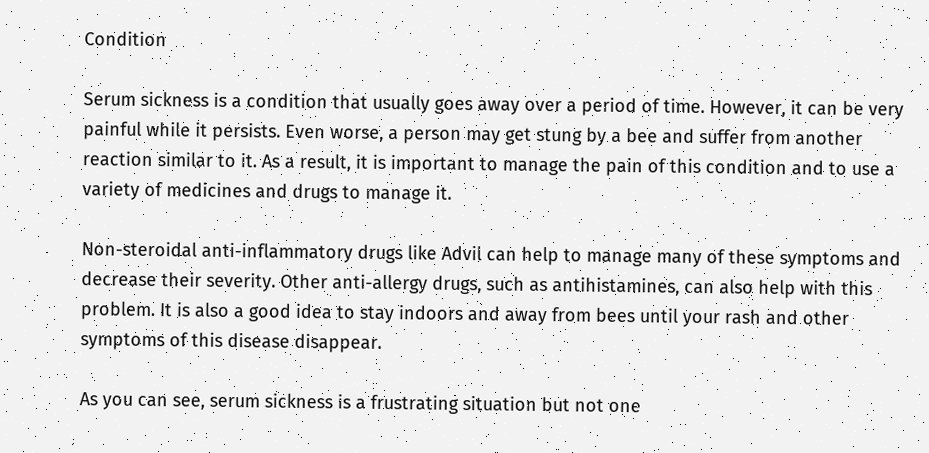Condition

Serum sickness is a condition that usually goes away over a period of time. However, it can be very painful while it persists. Even worse, a person may get stung by a bee and suffer from another reaction similar to it. As a result, it is important to manage the pain of this condition and to use a variety of medicines and drugs to manage it.

Non-steroidal anti-inflammatory drugs like Advil can help to manage many of these symptoms and decrease their severity. Other anti-allergy drugs, such as antihistamines, can also help with this problem. It is also a good idea to stay indoors and away from bees until your rash and other symptoms of this disease disappear.

As you can see, serum sickness is a frustrating situation but not one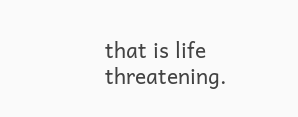that is life threatening.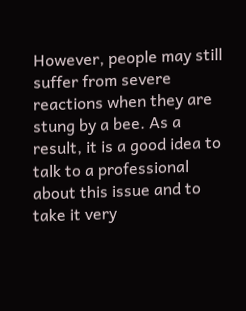However, people may still suffer from severe reactions when they are stung by a bee. As a result, it is a good idea to talk to a professional about this issue and to take it very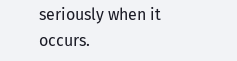seriously when it occurs.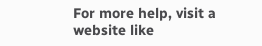For more help, visit a website like